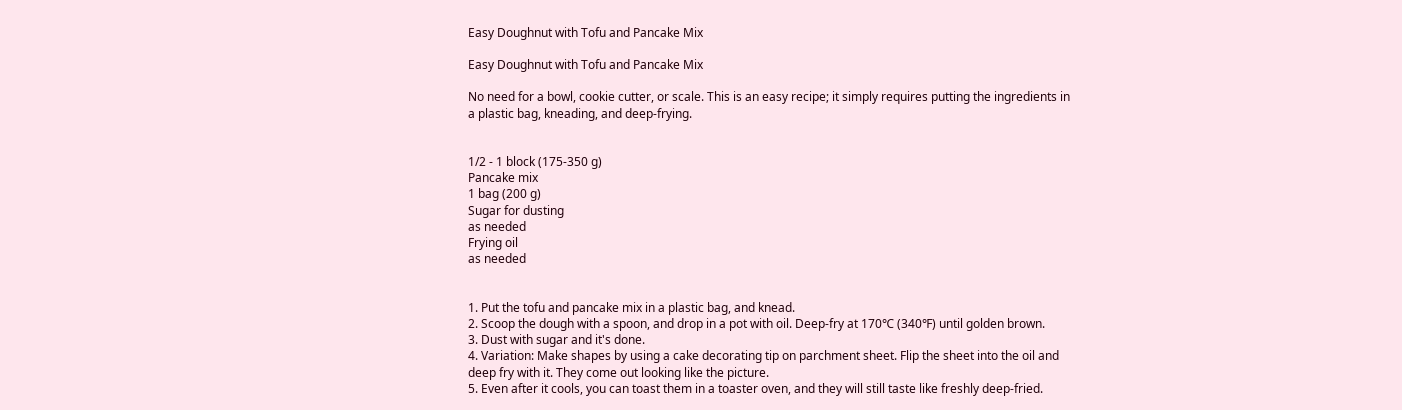Easy Doughnut with Tofu and Pancake Mix

Easy Doughnut with Tofu and Pancake Mix

No need for a bowl, cookie cutter, or scale. This is an easy recipe; it simply requires putting the ingredients in a plastic bag, kneading, and deep-frying.


1/2 - 1 block (175-350 g)
Pancake mix
1 bag (200 g)
Sugar for dusting
as needed
Frying oil
as needed


1. Put the tofu and pancake mix in a plastic bag, and knead.
2. Scoop the dough with a spoon, and drop in a pot with oil. Deep-fry at 170℃ (340℉) until golden brown.
3. Dust with sugar and it's done.
4. Variation: Make shapes by using a cake decorating tip on parchment sheet. Flip the sheet into the oil and deep fry with it. They come out looking like the picture.
5. Even after it cools, you can toast them in a toaster oven, and they will still taste like freshly deep-fried.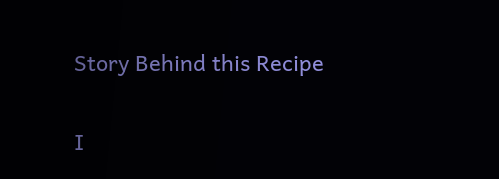Story Behind this Recipe

I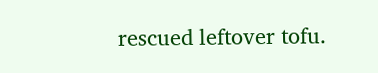rescued leftover tofu.